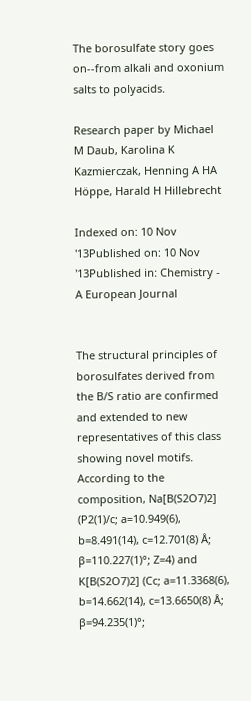The borosulfate story goes on--from alkali and oxonium salts to polyacids.

Research paper by Michael M Daub, Karolina K Kazmierczak, Henning A HA Höppe, Harald H Hillebrecht

Indexed on: 10 Nov '13Published on: 10 Nov '13Published in: Chemistry - A European Journal


The structural principles of borosulfates derived from the B/S ratio are confirmed and extended to new representatives of this class showing novel motifs. According to the composition, Na[B(S2O7)2] (P2(1)/c; a=10.949(6), b=8.491(14), c=12.701(8) Å; β=110.227(1)°; Z=4) and K[B(S2O7)2] (Cc; a=11.3368(6), b=14.662(14), c=13.6650(8) Å; β=94.235(1)°;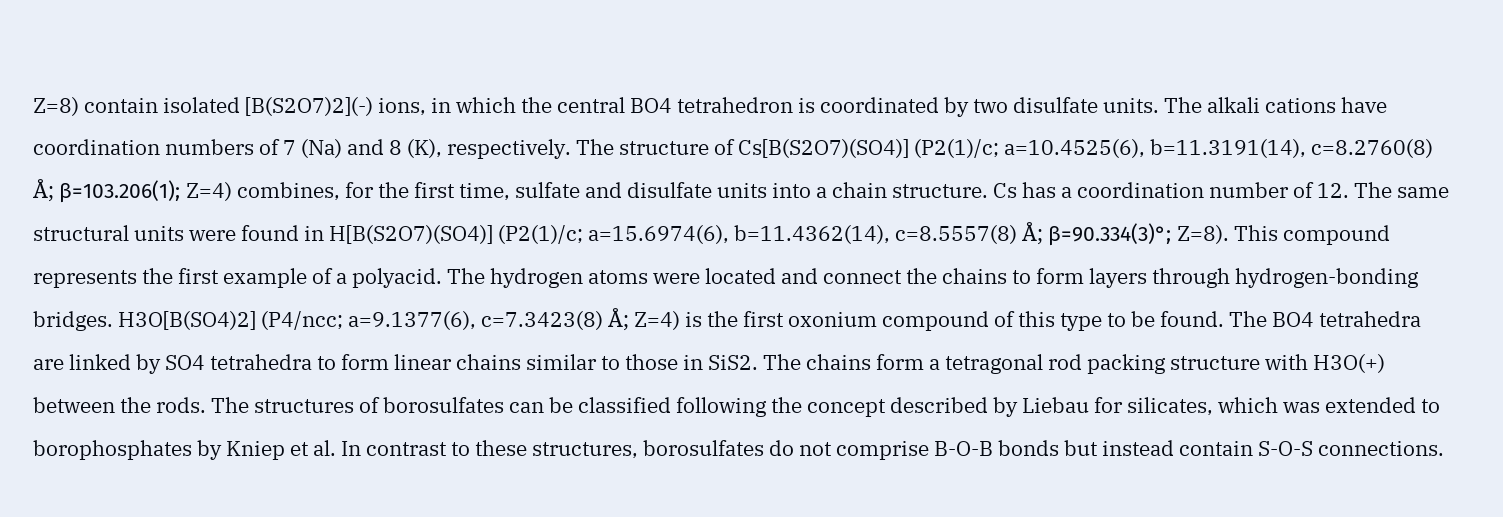Z=8) contain isolated [B(S2O7)2](-) ions, in which the central BO4 tetrahedron is coordinated by two disulfate units. The alkali cations have coordination numbers of 7 (Na) and 8 (K), respectively. The structure of Cs[B(S2O7)(SO4)] (P2(1)/c; a=10.4525(6), b=11.3191(14), c=8.2760(8) Å; β=103.206(1); Z=4) combines, for the first time, sulfate and disulfate units into a chain structure. Cs has a coordination number of 12. The same structural units were found in H[B(S2O7)(SO4)] (P2(1)/c; a=15.6974(6), b=11.4362(14), c=8.5557(8) Å; β=90.334(3)°; Z=8). This compound represents the first example of a polyacid. The hydrogen atoms were located and connect the chains to form layers through hydrogen-bonding bridges. H3O[B(SO4)2] (P4/ncc; a=9.1377(6), c=7.3423(8) Å; Z=4) is the first oxonium compound of this type to be found. The BO4 tetrahedra are linked by SO4 tetrahedra to form linear chains similar to those in SiS2. The chains form a tetragonal rod packing structure with H3O(+) between the rods. The structures of borosulfates can be classified following the concept described by Liebau for silicates, which was extended to borophosphates by Kniep et al. In contrast to these structures, borosulfates do not comprise B-O-B bonds but instead contain S-O-S connections.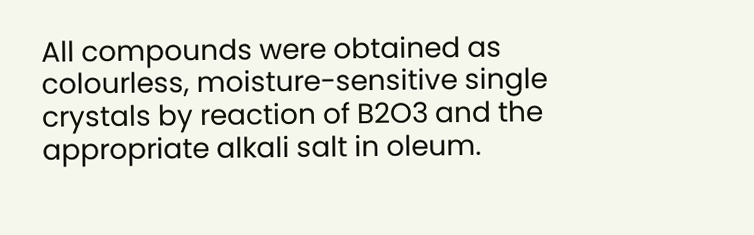All compounds were obtained as colourless, moisture-sensitive single crystals by reaction of B2O3 and the appropriate alkali salt in oleum.